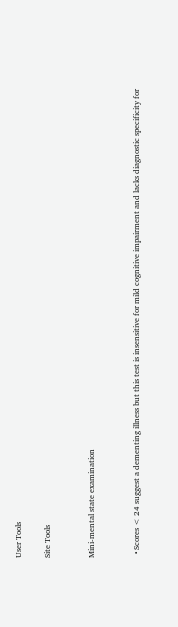User Tools

Site Tools


Mini-mental state examination


  • Scores < 24 suggest a dementing illness but this test is insensitive for mild cognitive impairment and lacks diagnostic specificity for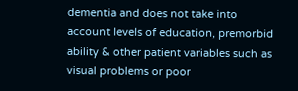dementia and does not take into account levels of education, premorbid ability & other patient variables such as visual problems or poor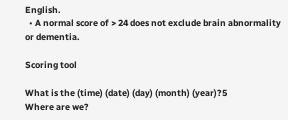English.
  • A normal score of > 24 does not exclude brain abnormality or dementia.

Scoring tool

What is the (time) (date) (day) (month) (year)?5
Where are we?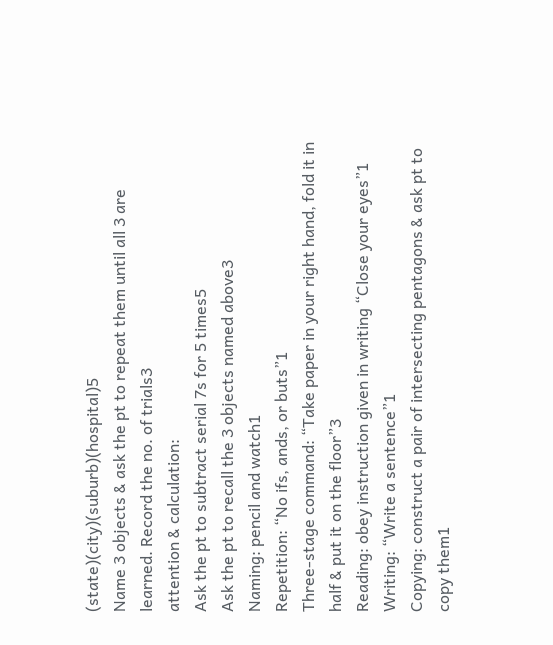(state)(city)(suburb)(hospital)5
Name 3 objects & ask the pt to repeat them until all 3 are learned. Record the no. of trials3
attention & calculation:
Ask the pt to subtract serial 7s for 5 times5
Ask the pt to recall the 3 objects named above3
Naming: pencil and watch1
Repetition: “No ifs, ands, or buts”1
Three-stage command: “Take paper in your right hand, fold it in half & put it on the floor”3
Reading: obey instruction given in writing “Close your eyes”1
Writing: “Write a sentence”1
Copying: construct a pair of intersecting pentagons & ask pt to copy them1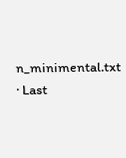n_minimental.txt · Last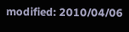modified: 2010/04/06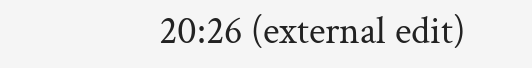20:26 (external edit)